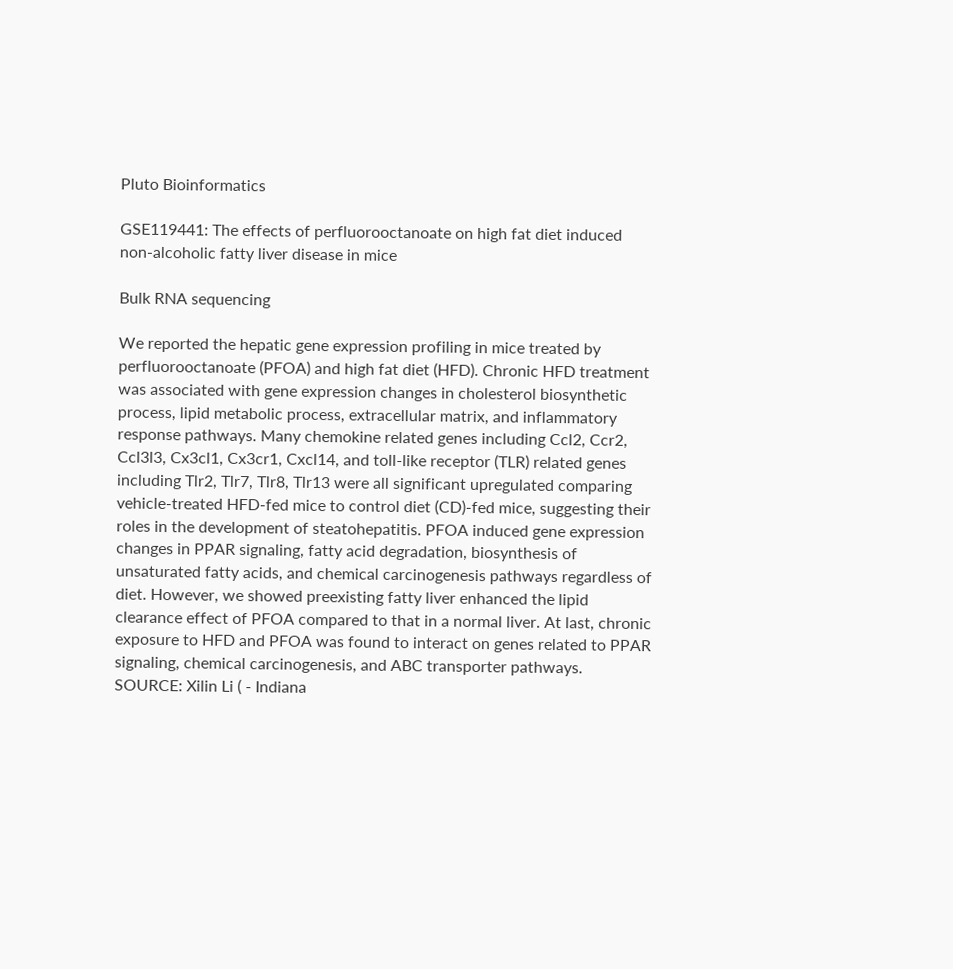Pluto Bioinformatics

GSE119441: The effects of perfluorooctanoate on high fat diet induced non-alcoholic fatty liver disease in mice

Bulk RNA sequencing

We reported the hepatic gene expression profiling in mice treated by perfluorooctanoate (PFOA) and high fat diet (HFD). Chronic HFD treatment was associated with gene expression changes in cholesterol biosynthetic process, lipid metabolic process, extracellular matrix, and inflammatory response pathways. Many chemokine related genes including Ccl2, Ccr2, Ccl3l3, Cx3cl1, Cx3cr1, Cxcl14, and toll-like receptor (TLR) related genes including Tlr2, Tlr7, Tlr8, Tlr13 were all significant upregulated comparing vehicle-treated HFD-fed mice to control diet (CD)-fed mice, suggesting their roles in the development of steatohepatitis. PFOA induced gene expression changes in PPAR signaling, fatty acid degradation, biosynthesis of unsaturated fatty acids, and chemical carcinogenesis pathways regardless of diet. However, we showed preexisting fatty liver enhanced the lipid clearance effect of PFOA compared to that in a normal liver. At last, chronic exposure to HFD and PFOA was found to interact on genes related to PPAR signaling, chemical carcinogenesis, and ABC transporter pathways. SOURCE: Xilin Li ( - Indiana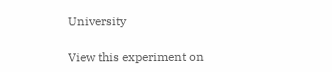University

View this experiment on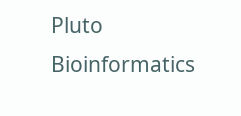Pluto Bioinformatics